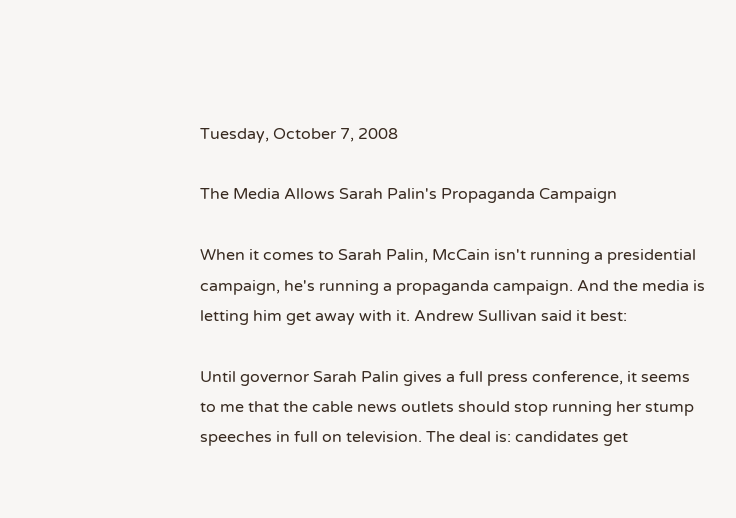Tuesday, October 7, 2008

The Media Allows Sarah Palin's Propaganda Campaign

When it comes to Sarah Palin, McCain isn't running a presidential campaign, he's running a propaganda campaign. And the media is letting him get away with it. Andrew Sullivan said it best:

Until governor Sarah Palin gives a full press conference, it seems to me that the cable news outlets should stop running her stump speeches in full on television. The deal is: candidates get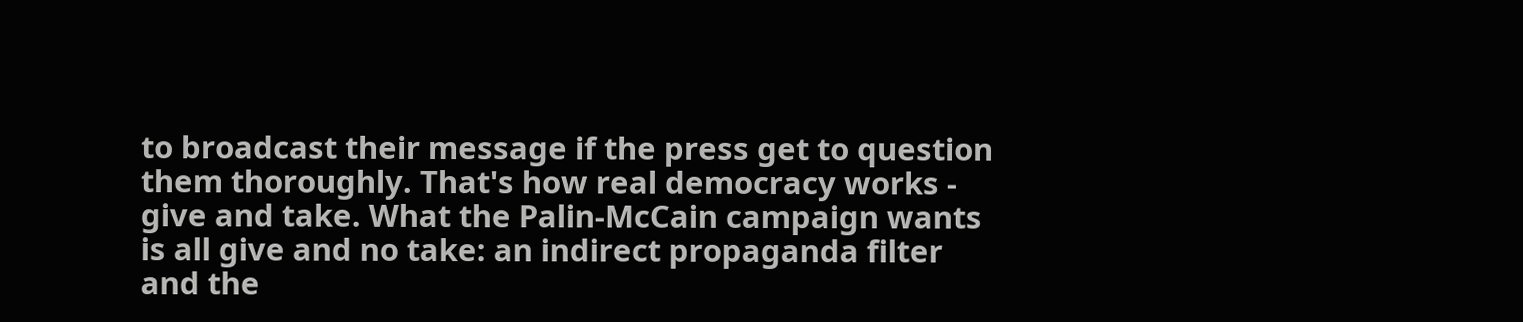to broadcast their message if the press get to question them thoroughly. That's how real democracy works - give and take. What the Palin-McCain campaign wants is all give and no take: an indirect propaganda filter and the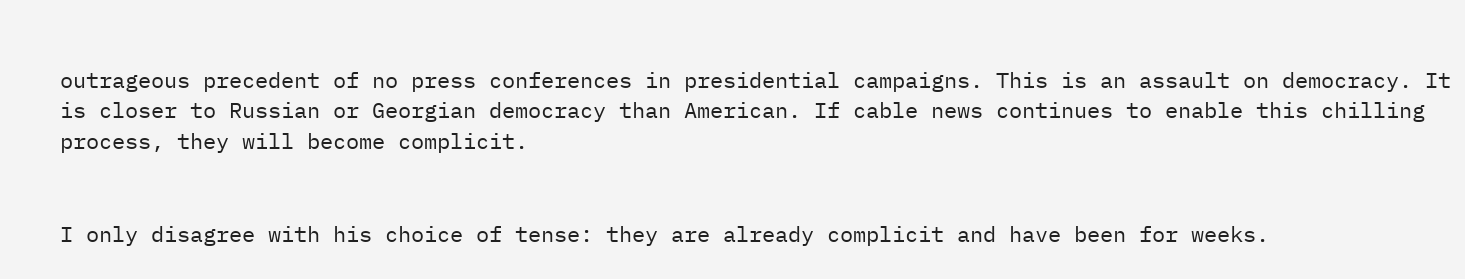outrageous precedent of no press conferences in presidential campaigns. This is an assault on democracy. It is closer to Russian or Georgian democracy than American. If cable news continues to enable this chilling process, they will become complicit.


I only disagree with his choice of tense: they are already complicit and have been for weeks.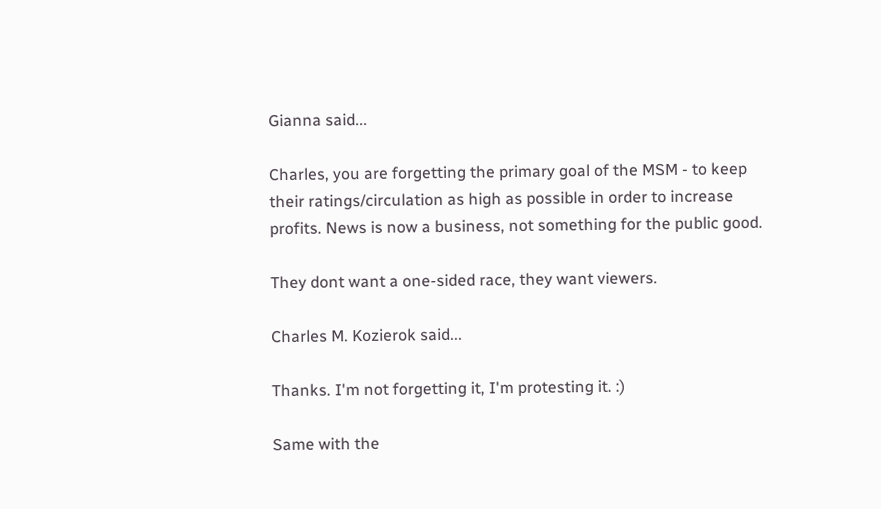Gianna said...

Charles, you are forgetting the primary goal of the MSM - to keep their ratings/circulation as high as possible in order to increase profits. News is now a business, not something for the public good.

They dont want a one-sided race, they want viewers.

Charles M. Kozierok said...

Thanks. I'm not forgetting it, I'm protesting it. :)

Same with the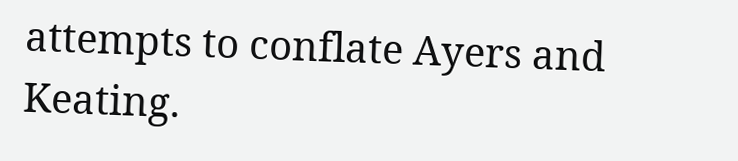attempts to conflate Ayers and Keating.